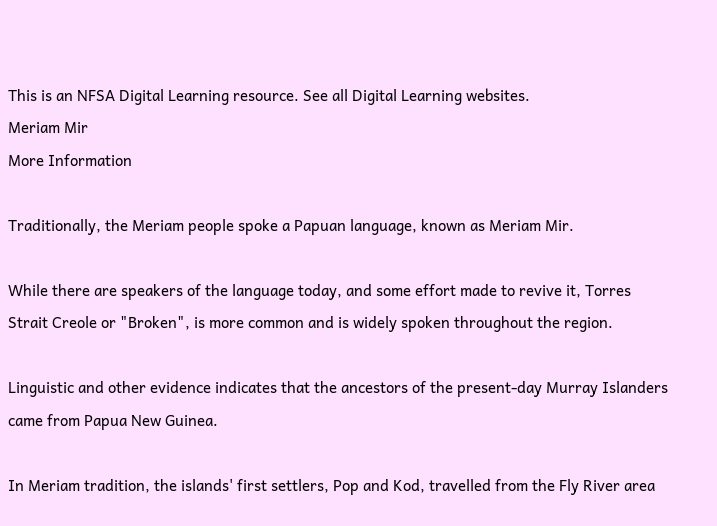This is an NFSA Digital Learning resource. See all Digital Learning websites.
Meriam Mir
More Information

Traditionally, the Meriam people spoke a Papuan language, known as Meriam Mir.

While there are speakers of the language today, and some effort made to revive it, Torres Strait Creole or "Broken", is more common and is widely spoken throughout the region.

Linguistic and other evidence indicates that the ancestors of the present-day Murray Islanders came from Papua New Guinea.

In Meriam tradition, the islands' first settlers, Pop and Kod, travelled from the Fly River area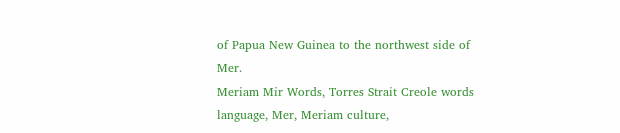of Papua New Guinea to the northwest side of Mer.
Meriam Mir Words, Torres Strait Creole words
language, Mer, Meriam culture,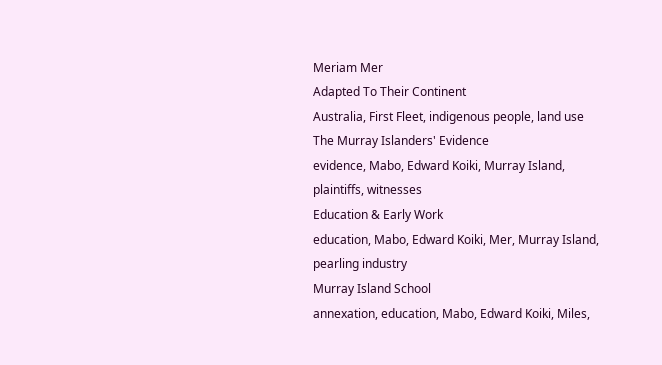Meriam Mer
Adapted To Their Continent
Australia, First Fleet, indigenous people, land use
The Murray Islanders' Evidence
evidence, Mabo, Edward Koiki, Murray Island, plaintiffs, witnesses
Education & Early Work
education, Mabo, Edward Koiki, Mer, Murray Island, pearling industry
Murray Island School
annexation, education, Mabo, Edward Koiki, Miles,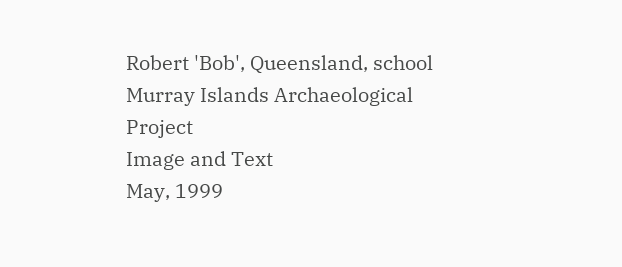Robert 'Bob', Queensland, school
Murray Islands Archaeological Project
Image and Text
May, 1999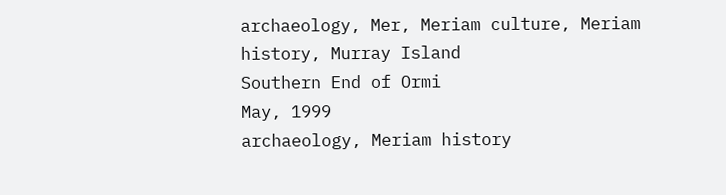archaeology, Mer, Meriam culture, Meriam history, Murray Island
Southern End of Ormi
May, 1999
archaeology, Meriam history